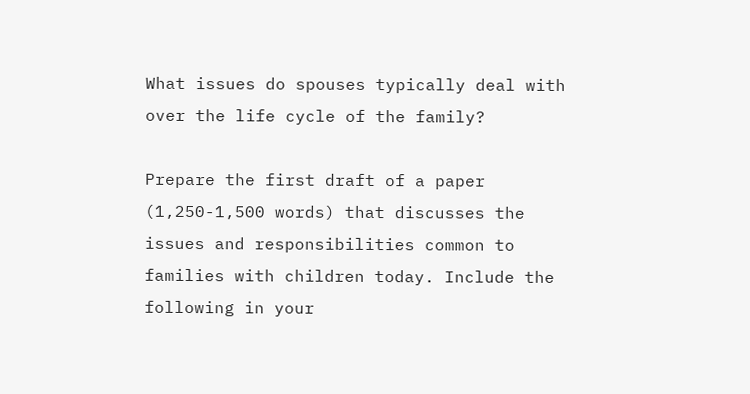What issues do spouses typically deal with over the life cycle of the family?

Prepare the first draft of a paper (1,250-1,500 words) that discusses the issues and responsibilities common to families with children today. Include the following in your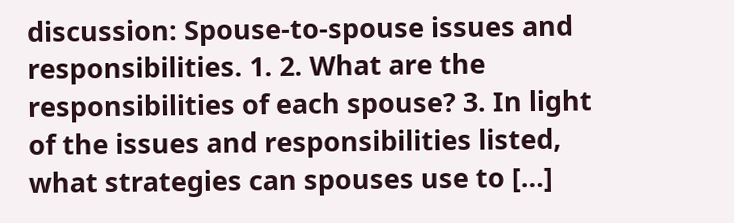discussion: Spouse-to-spouse issues and responsibilities. 1. 2. What are the responsibilities of each spouse? 3. In light of the issues and responsibilities listed, what strategies can spouses use to […]